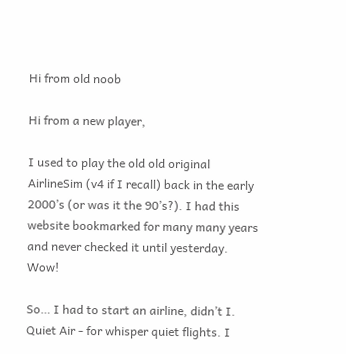Hi from old noob

Hi from a new player,

I used to play the old old original AirlineSim (v4 if I recall) back in the early 2000’s (or was it the 90’s?). I had this website bookmarked for many many years and never checked it until yesterday. Wow!

So… I had to start an airline, didn’t I. Quiet Air - for whisper quiet flights. I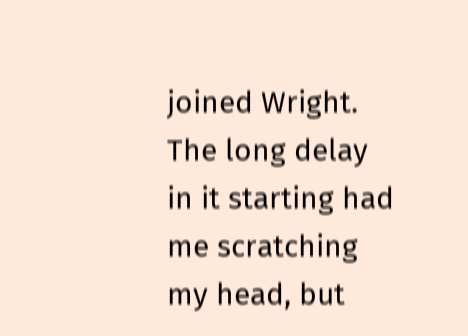joined Wright. The long delay in it starting had me scratching my head, but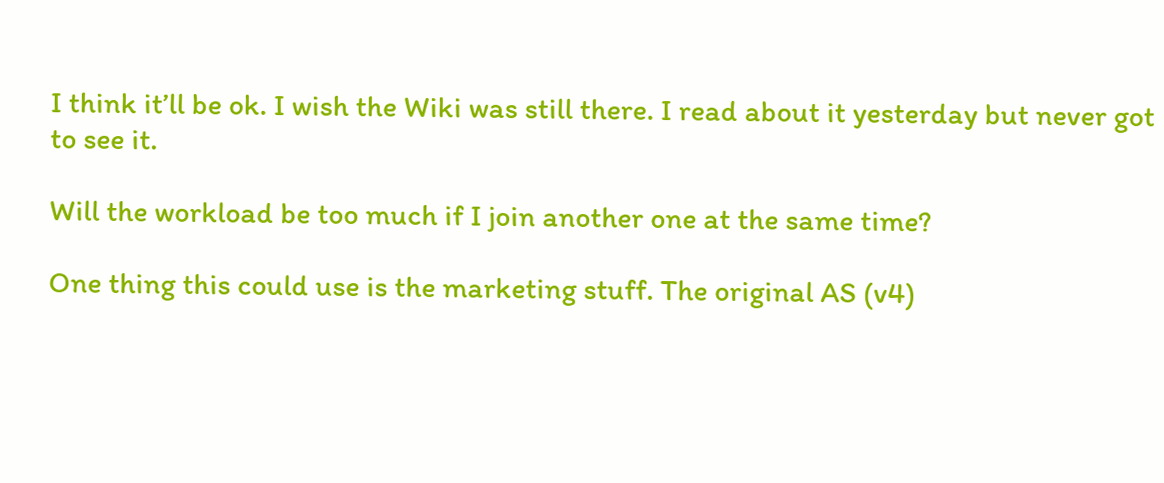I think it’ll be ok. I wish the Wiki was still there. I read about it yesterday but never got to see it.

Will the workload be too much if I join another one at the same time?

One thing this could use is the marketing stuff. The original AS (v4)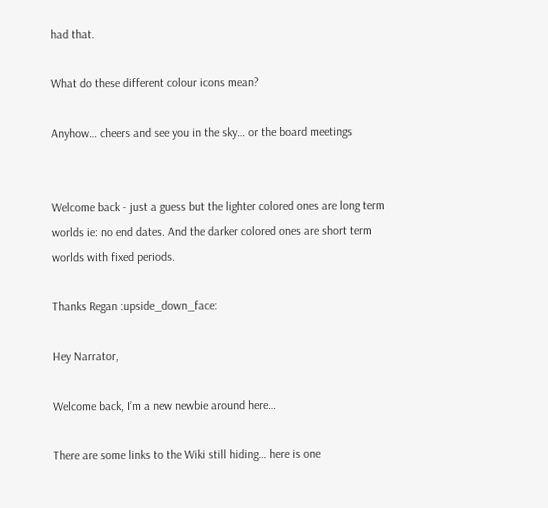had that.

What do these different colour icons mean?

Anyhow… cheers and see you in the sky… or the board meetings


Welcome back - just a guess but the lighter colored ones are long term worlds ie: no end dates. And the darker colored ones are short term worlds with fixed periods.

Thanks Regan :upside_down_face:

Hey Narrator,

Welcome back, I’m a new newbie around here…

There are some links to the Wiki still hiding… here is one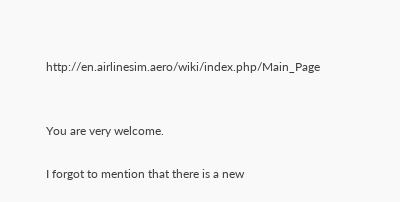http://en.airlinesim.aero/wiki/index.php/Main_Page


You are very welcome.

I forgot to mention that there is a new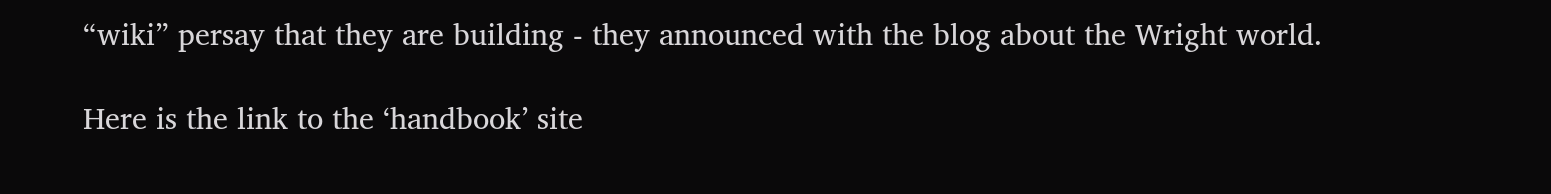“wiki” persay that they are building - they announced with the blog about the Wright world.

Here is the link to the ‘handbook’ site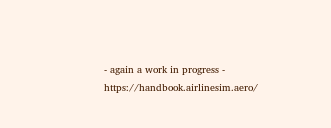- again a work in progress - https://handbook.airlinesim.aero/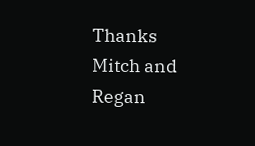Thanks Mitch and Regan